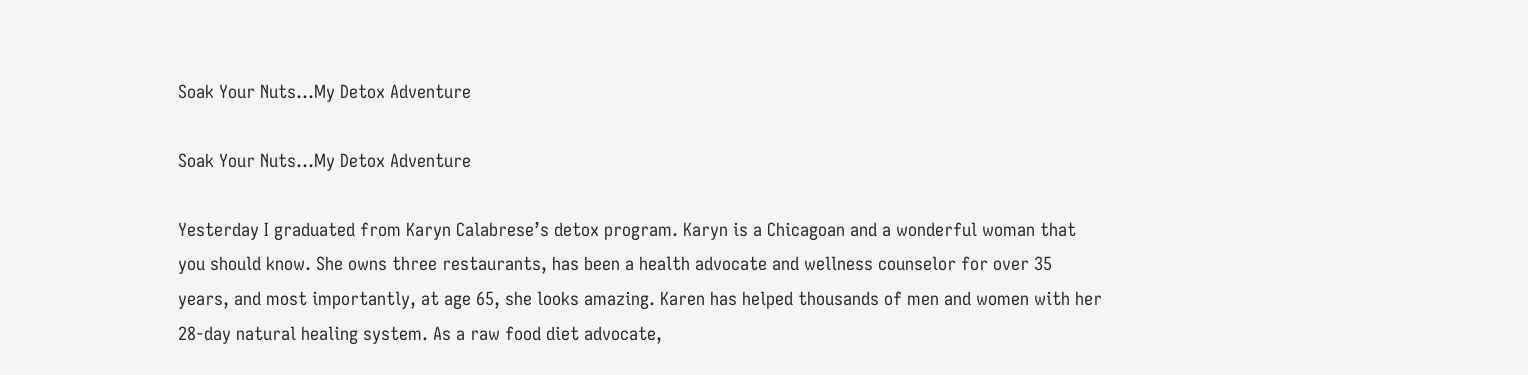Soak Your Nuts...My Detox Adventure

Soak Your Nuts...My Detox Adventure

Yesterday I graduated from Karyn Calabrese’s detox program. Karyn is a Chicagoan and a wonderful woman that you should know. She owns three restaurants, has been a health advocate and wellness counselor for over 35 years, and most importantly, at age 65, she looks amazing. Karen has helped thousands of men and women with her 28-day natural healing system. As a raw food diet advocate,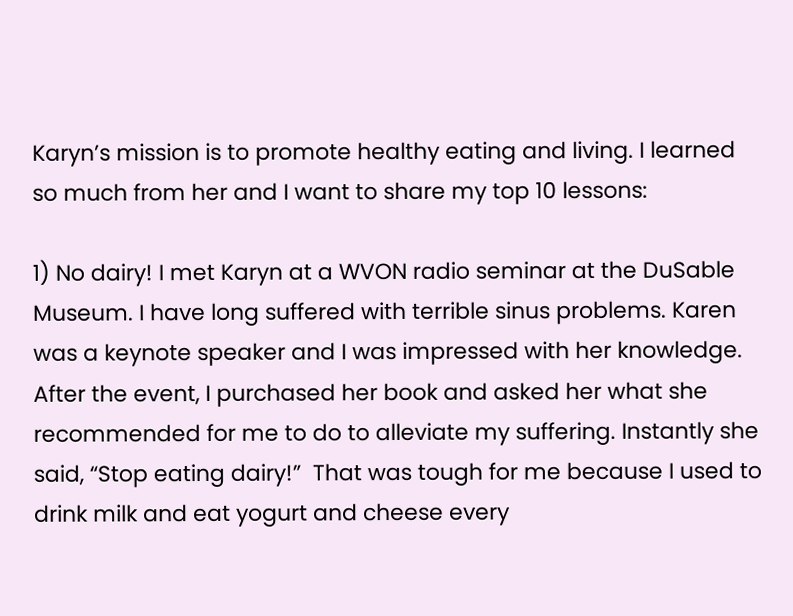Karyn’s mission is to promote healthy eating and living. I learned so much from her and I want to share my top 10 lessons:

1) No dairy! I met Karyn at a WVON radio seminar at the DuSable Museum. I have long suffered with terrible sinus problems. Karen was a keynote speaker and I was impressed with her knowledge. After the event, I purchased her book and asked her what she recommended for me to do to alleviate my suffering. Instantly she said, “Stop eating dairy!”  That was tough for me because I used to drink milk and eat yogurt and cheese every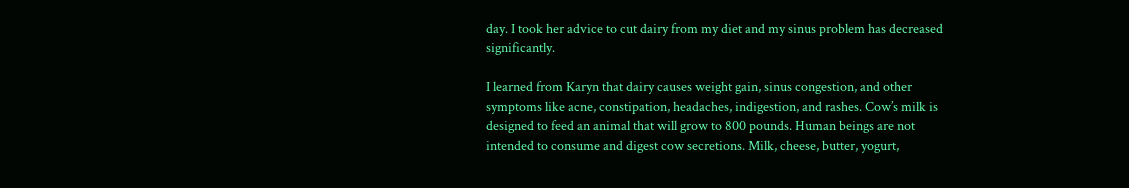day. I took her advice to cut dairy from my diet and my sinus problem has decreased significantly.

I learned from Karyn that dairy causes weight gain, sinus congestion, and other symptoms like acne, constipation, headaches, indigestion, and rashes. Cow’s milk is designed to feed an animal that will grow to 800 pounds. Human beings are not intended to consume and digest cow secretions. Milk, cheese, butter, yogurt,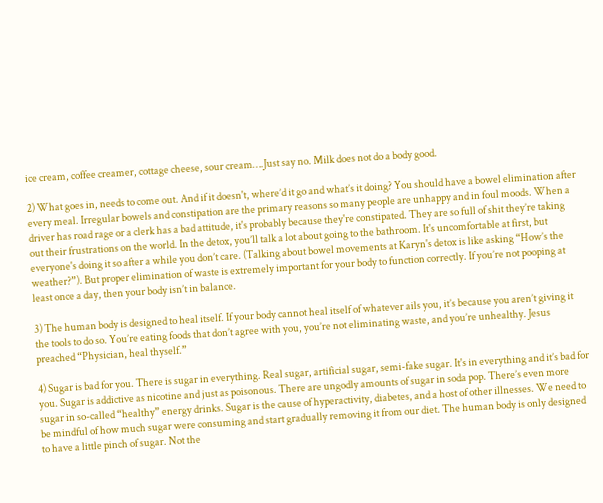ice cream, coffee creamer, cottage cheese, sour cream….Just say no. Milk does not do a body good.

2) What goes in, needs to come out. And if it doesn't, where’d it go and what’s it doing? You should have a bowel elimination after every meal. Irregular bowels and constipation are the primary reasons so many people are unhappy and in foul moods. When a driver has road rage or a clerk has a bad attitude, it's probably because they're constipated. They are so full of shit they’re taking out their frustrations on the world. In the detox, you’ll talk a lot about going to the bathroom. It's uncomfortable at first, but everyone's doing it so after a while you don’t care. (Talking about bowel movements at Karyn's detox is like asking “How’s the weather?”). But proper elimination of waste is extremely important for your body to function correctly. If you’re not pooping at least once a day, then your body isn’t in balance.

3) The human body is designed to heal itself. If your body cannot heal itself of whatever ails you, it’s because you aren’t giving it the tools to do so. You’re eating foods that don’t agree with you, you’re not eliminating waste, and you’re unhealthy. Jesus preached “Physician, heal thyself.”

4) Sugar is bad for you. There is sugar in everything. Real sugar, artificial sugar, semi-fake sugar. It's in everything and it’s bad for you. Sugar is addictive as nicotine and just as poisonous. There are ungodly amounts of sugar in soda pop. There’s even more sugar in so-called “healthy” energy drinks. Sugar is the cause of hyperactivity, diabetes, and a host of other illnesses. We need to be mindful of how much sugar were consuming and start gradually removing it from our diet. The human body is only designed to have a little pinch of sugar. Not the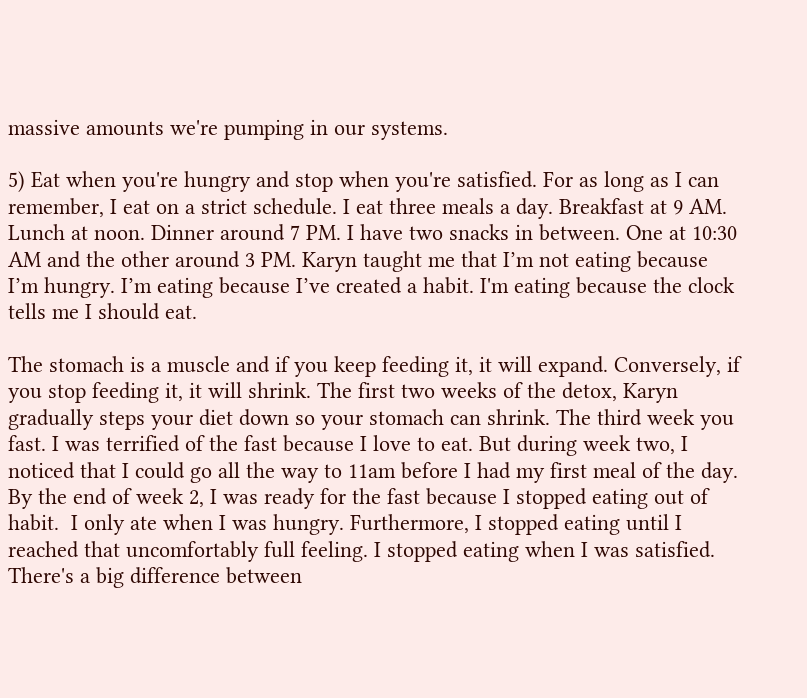massive amounts we're pumping in our systems.

5) Eat when you're hungry and stop when you're satisfied. For as long as I can remember, I eat on a strict schedule. I eat three meals a day. Breakfast at 9 AM. Lunch at noon. Dinner around 7 PM. I have two snacks in between. One at 10:30 AM and the other around 3 PM. Karyn taught me that I’m not eating because I’m hungry. I’m eating because I’ve created a habit. I'm eating because the clock tells me I should eat.

The stomach is a muscle and if you keep feeding it, it will expand. Conversely, if you stop feeding it, it will shrink. The first two weeks of the detox, Karyn gradually steps your diet down so your stomach can shrink. The third week you fast. I was terrified of the fast because I love to eat. But during week two, I noticed that I could go all the way to 11am before I had my first meal of the day. By the end of week 2, I was ready for the fast because I stopped eating out of habit.  I only ate when I was hungry. Furthermore, I stopped eating until I reached that uncomfortably full feeling. I stopped eating when I was satisfied. There's a big difference between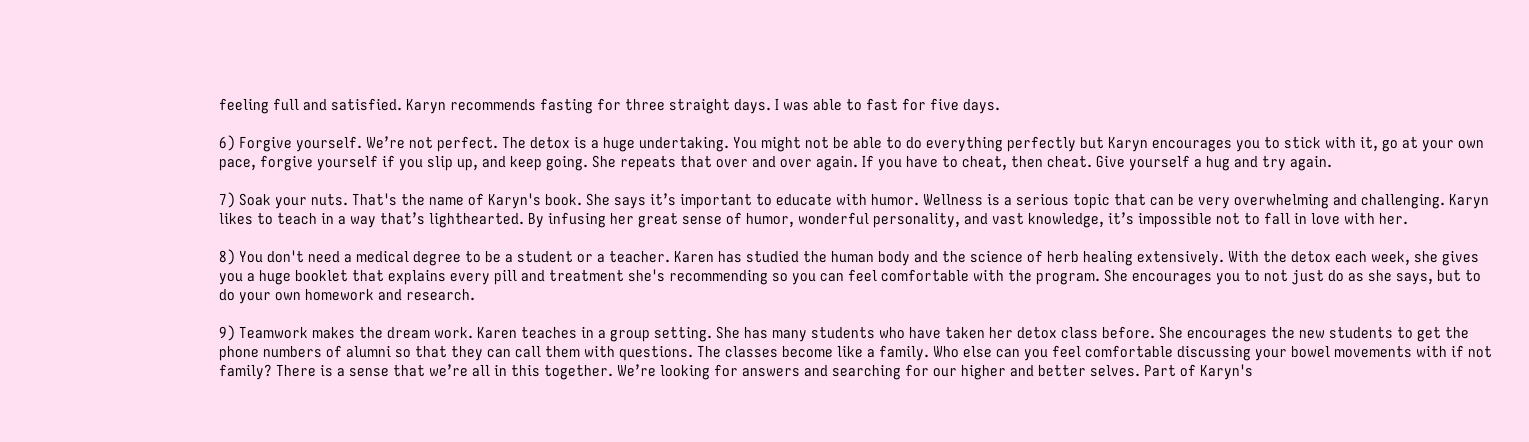feeling full and satisfied. Karyn recommends fasting for three straight days. I was able to fast for five days.

6) Forgive yourself. We’re not perfect. The detox is a huge undertaking. You might not be able to do everything perfectly but Karyn encourages you to stick with it, go at your own pace, forgive yourself if you slip up, and keep going. She repeats that over and over again. If you have to cheat, then cheat. Give yourself a hug and try again.

7) Soak your nuts. That's the name of Karyn's book. She says it’s important to educate with humor. Wellness is a serious topic that can be very overwhelming and challenging. Karyn likes to teach in a way that’s lighthearted. By infusing her great sense of humor, wonderful personality, and vast knowledge, it’s impossible not to fall in love with her.

8) You don't need a medical degree to be a student or a teacher. Karen has studied the human body and the science of herb healing extensively. With the detox each week, she gives you a huge booklet that explains every pill and treatment she's recommending so you can feel comfortable with the program. She encourages you to not just do as she says, but to do your own homework and research.

9) Teamwork makes the dream work. Karen teaches in a group setting. She has many students who have taken her detox class before. She encourages the new students to get the phone numbers of alumni so that they can call them with questions. The classes become like a family. Who else can you feel comfortable discussing your bowel movements with if not family? There is a sense that we’re all in this together. We’re looking for answers and searching for our higher and better selves. Part of Karyn's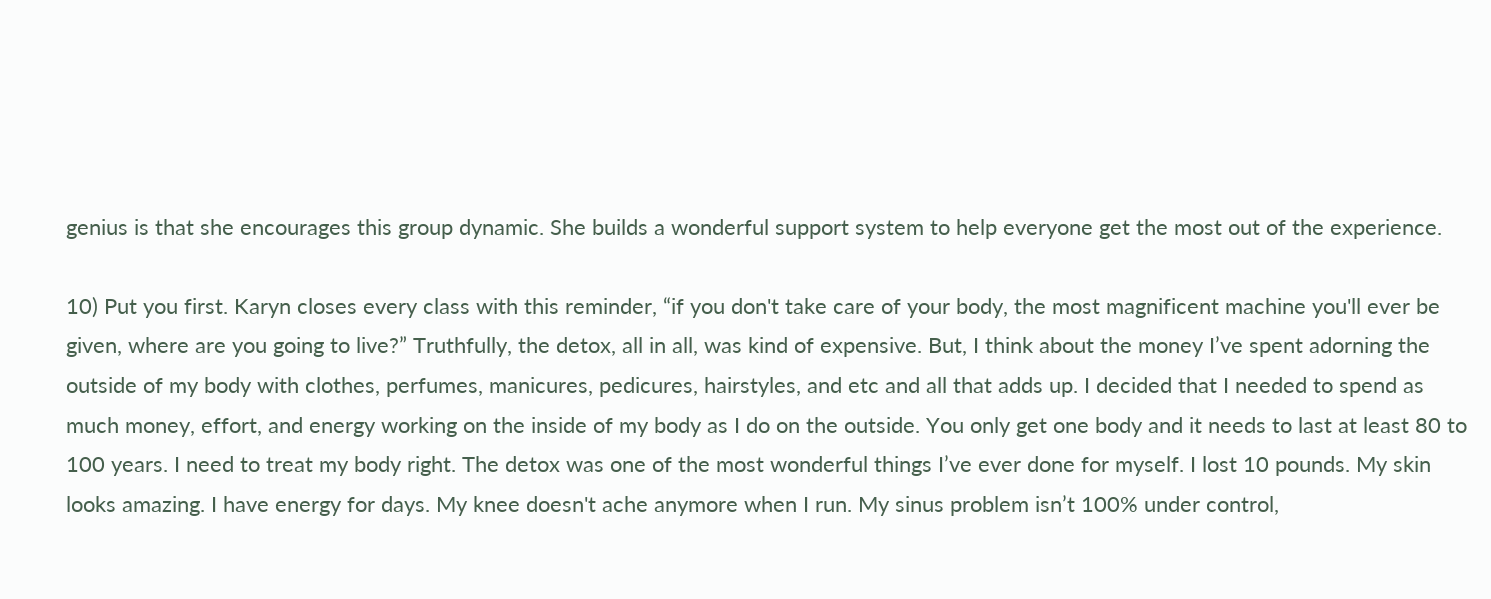genius is that she encourages this group dynamic. She builds a wonderful support system to help everyone get the most out of the experience.

10) Put you first. Karyn closes every class with this reminder, “if you don't take care of your body, the most magnificent machine you'll ever be given, where are you going to live?” Truthfully, the detox, all in all, was kind of expensive. But, I think about the money I’ve spent adorning the outside of my body with clothes, perfumes, manicures, pedicures, hairstyles, and etc and all that adds up. I decided that I needed to spend as much money, effort, and energy working on the inside of my body as I do on the outside. You only get one body and it needs to last at least 80 to 100 years. I need to treat my body right. The detox was one of the most wonderful things I’ve ever done for myself. I lost 10 pounds. My skin looks amazing. I have energy for days. My knee doesn't ache anymore when I run. My sinus problem isn’t 100% under control,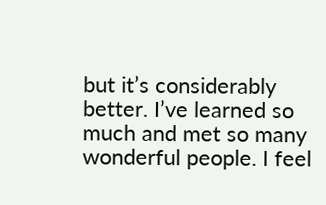but it’s considerably better. I’ve learned so much and met so many wonderful people. I feel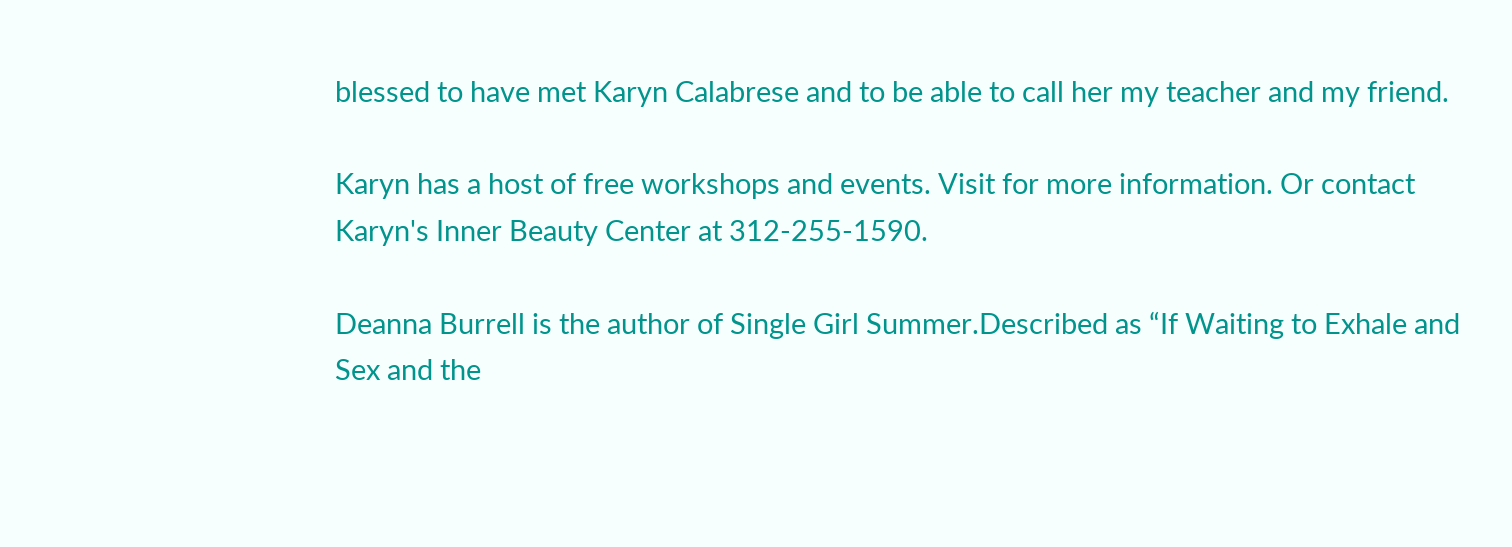blessed to have met Karyn Calabrese and to be able to call her my teacher and my friend.

Karyn has a host of free workshops and events. Visit for more information. Or contact Karyn's Inner Beauty Center at 312-255-1590.

Deanna Burrell is the author of Single Girl Summer.Described as “If Waiting to Exhale and Sex and the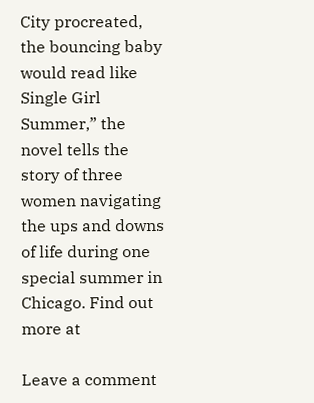City procreated, the bouncing baby would read like Single Girl Summer,” the novel tells the story of three women navigating the ups and downs of life during one special summer in Chicago. Find out more at

Leave a comment